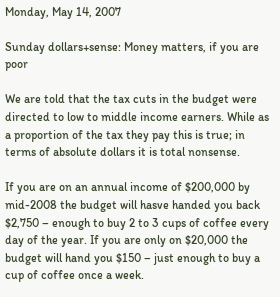Monday, May 14, 2007

Sunday dollars+sense: Money matters, if you are poor

We are told that the tax cuts in the budget were directed to low to middle income earners. While as a proportion of the tax they pay this is true; in terms of absolute dollars it is total nonsense.

If you are on an annual income of $200,000 by mid-2008 the budget will hasve handed you back $2,750 – enough to buy 2 to 3 cups of coffee every day of the year. If you are only on $20,000 the budget will hand you $150 – just enough to buy a cup of coffee once a week.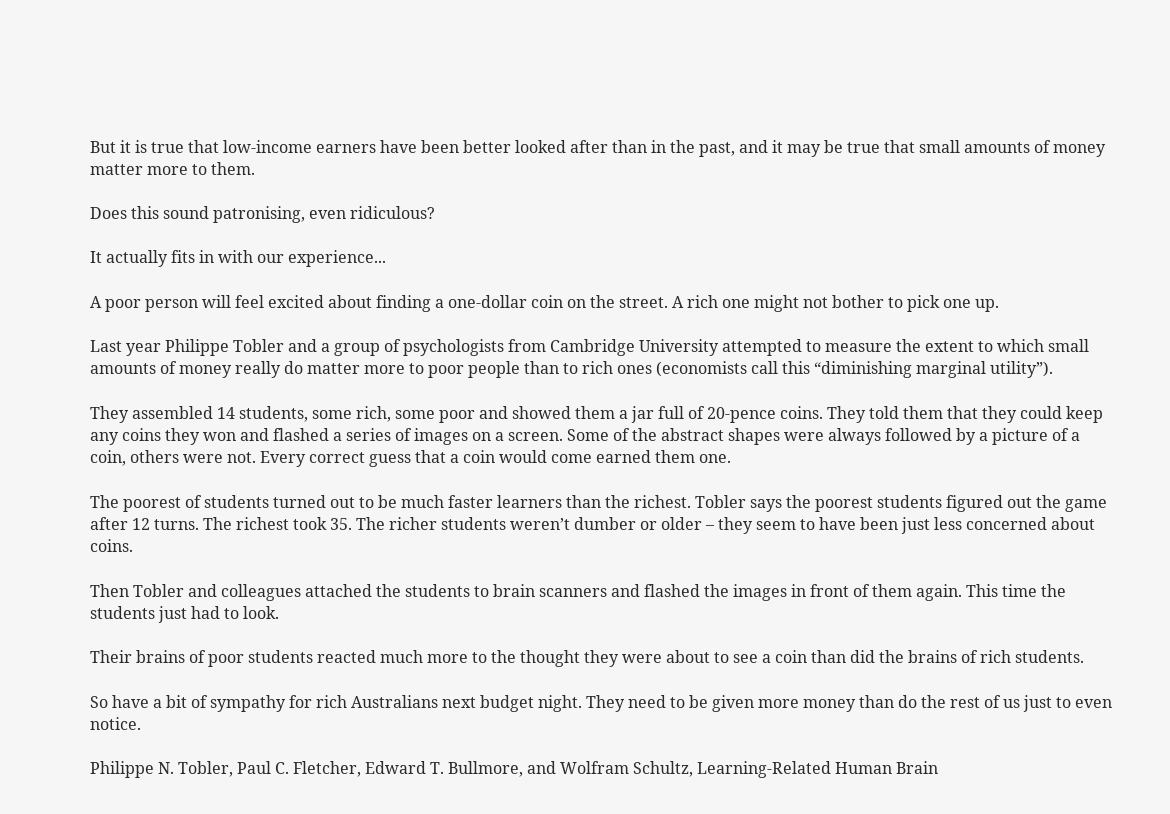But it is true that low-income earners have been better looked after than in the past, and it may be true that small amounts of money matter more to them.

Does this sound patronising, even ridiculous?

It actually fits in with our experience...

A poor person will feel excited about finding a one-dollar coin on the street. A rich one might not bother to pick one up.

Last year Philippe Tobler and a group of psychologists from Cambridge University attempted to measure the extent to which small amounts of money really do matter more to poor people than to rich ones (economists call this “diminishing marginal utility”).

They assembled 14 students, some rich, some poor and showed them a jar full of 20-pence coins. They told them that they could keep any coins they won and flashed a series of images on a screen. Some of the abstract shapes were always followed by a picture of a coin, others were not. Every correct guess that a coin would come earned them one.

The poorest of students turned out to be much faster learners than the richest. Tobler says the poorest students figured out the game after 12 turns. The richest took 35. The richer students weren’t dumber or older – they seem to have been just less concerned about coins.

Then Tobler and colleagues attached the students to brain scanners and flashed the images in front of them again. This time the students just had to look.

Their brains of poor students reacted much more to the thought they were about to see a coin than did the brains of rich students.

So have a bit of sympathy for rich Australians next budget night. They need to be given more money than do the rest of us just to even notice.

Philippe N. Tobler, Paul C. Fletcher, Edward T. Bullmore, and Wolfram Schultz, Learning-Related Human Brain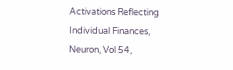Activations Reflecting Individual Finances,
Neuron, Vol 54,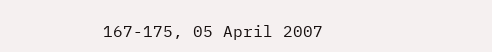167-175, 05 April 2007